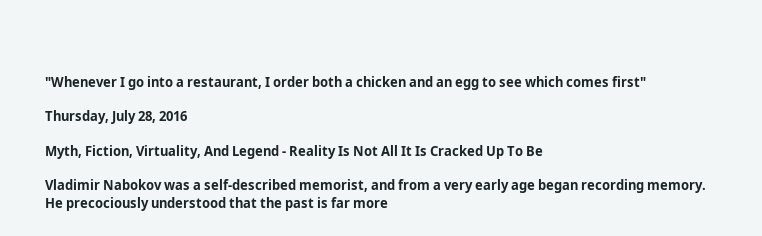"Whenever I go into a restaurant, I order both a chicken and an egg to see which comes first"

Thursday, July 28, 2016

Myth, Fiction, Virtuality, And Legend - Reality Is Not All It Is Cracked Up To Be

Vladimir Nabokov was a self-described memorist, and from a very early age began recording memory.  He precociously understood that the past is far more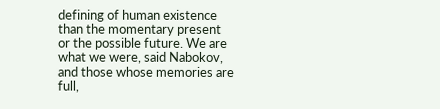defining of human existence than the momentary present or the possible future. We are what we were, said Nabokov, and those whose memories are full,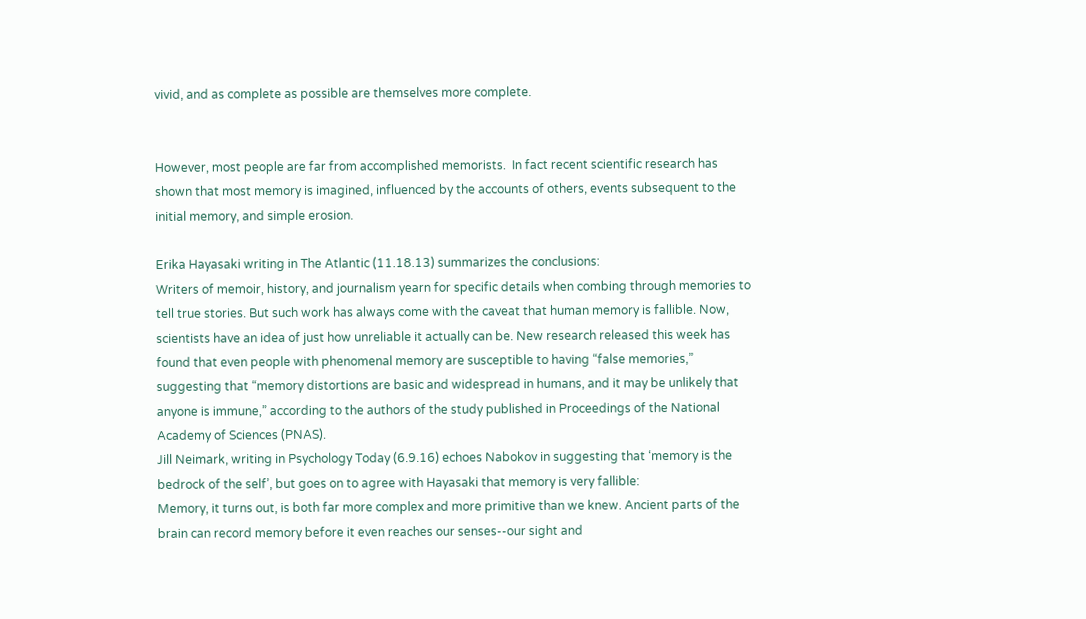vivid, and as complete as possible are themselves more complete.


However, most people are far from accomplished memorists.  In fact recent scientific research has shown that most memory is imagined, influenced by the accounts of others, events subsequent to the initial memory, and simple erosion.

Erika Hayasaki writing in The Atlantic (11.18.13) summarizes the conclusions:
Writers of memoir, history, and journalism yearn for specific details when combing through memories to tell true stories. But such work has always come with the caveat that human memory is fallible. Now, scientists have an idea of just how unreliable it actually can be. New research released this week has found that even people with phenomenal memory are susceptible to having “false memories,” suggesting that “memory distortions are basic and widespread in humans, and it may be unlikely that anyone is immune,” according to the authors of the study published in Proceedings of the National Academy of Sciences (PNAS).
Jill Neimark, writing in Psychology Today (6.9.16) echoes Nabokov in suggesting that ‘memory is the bedrock of the self’, but goes on to agree with Hayasaki that memory is very fallible:
Memory, it turns out, is both far more complex and more primitive than we knew. Ancient parts of the brain can record memory before it even reaches our senses--our sight and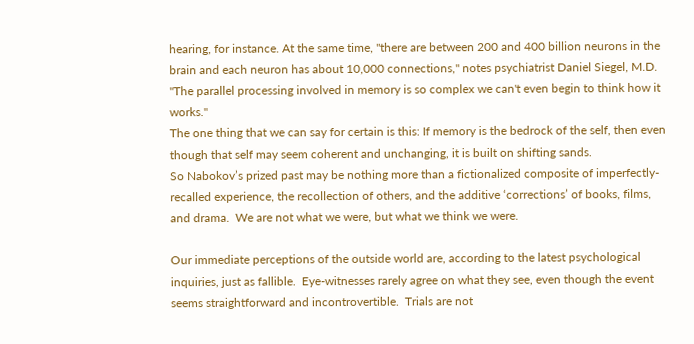hearing, for instance. At the same time, "there are between 200 and 400 billion neurons in the brain and each neuron has about 10,000 connections," notes psychiatrist Daniel Siegel, M.D. "The parallel processing involved in memory is so complex we can't even begin to think how it works."
The one thing that we can say for certain is this: If memory is the bedrock of the self, then even though that self may seem coherent and unchanging, it is built on shifting sands.
So Nabokov’s prized past may be nothing more than a fictionalized composite of imperfectly-recalled experience, the recollection of others, and the additive ‘corrections’ of books, films, and drama.  We are not what we were, but what we think we were.

Our immediate perceptions of the outside world are, according to the latest psychological inquiries, just as fallible.  Eye-witnesses rarely agree on what they see, even though the event seems straightforward and incontrovertible.  Trials are not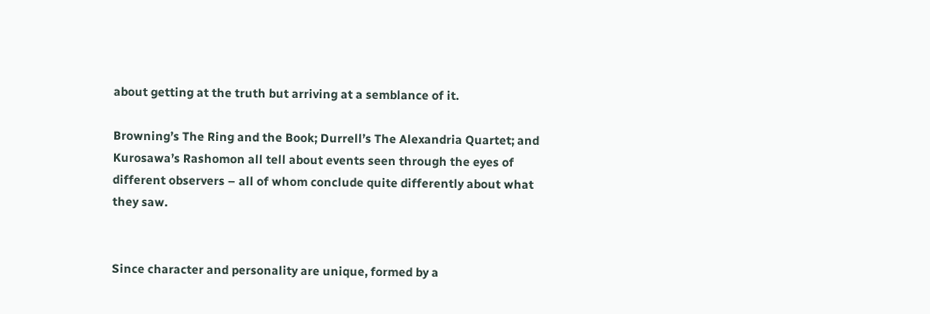about getting at the truth but arriving at a semblance of it.

Browning’s The Ring and the Book; Durrell’s The Alexandria Quartet; and Kurosawa’s Rashomon all tell about events seen through the eyes of different observers – all of whom conclude quite differently about what they saw.


Since character and personality are unique, formed by a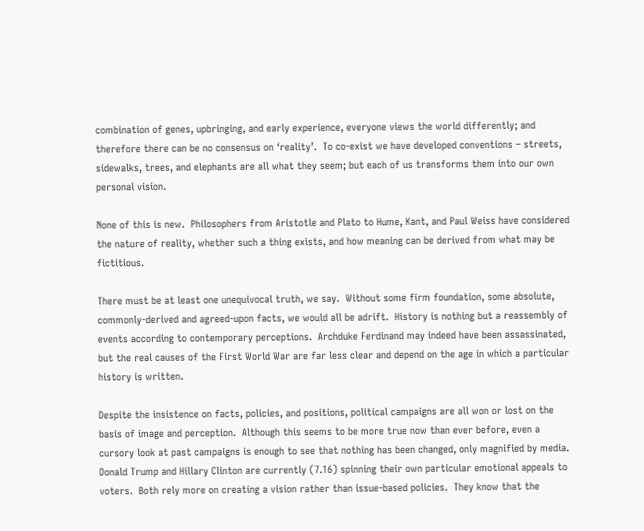combination of genes, upbringing, and early experience, everyone views the world differently; and therefore there can be no consensus on ‘reality’.  To co-exist we have developed conventions – streets, sidewalks, trees, and elephants are all what they seem; but each of us transforms them into our own personal vision.

None of this is new.  Philosophers from Aristotle and Plato to Hume, Kant, and Paul Weiss have considered the nature of reality, whether such a thing exists, and how meaning can be derived from what may be fictitious.

There must be at least one unequivocal truth, we say.  Without some firm foundation, some absolute, commonly-derived and agreed-upon facts, we would all be adrift.  History is nothing but a reassembly of events according to contemporary perceptions.  Archduke Ferdinand may indeed have been assassinated, but the real causes of the First World War are far less clear and depend on the age in which a particular history is written.

Despite the insistence on facts, policies, and positions, political campaigns are all won or lost on the basis of image and perception.  Although this seems to be more true now than ever before, even a cursory look at past campaigns is enough to see that nothing has been changed, only magnified by media.  Donald Trump and Hillary Clinton are currently (7.16) spinning their own particular emotional appeals to voters.  Both rely more on creating a vision rather than issue-based policies.  They know that the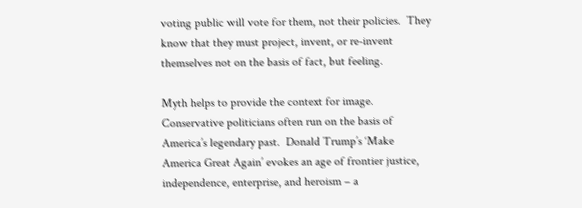voting public will vote for them, not their policies.  They know that they must project, invent, or re-invent themselves not on the basis of fact, but feeling.

Myth helps to provide the context for image.  Conservative politicians often run on the basis of America’s legendary past.  Donald Trump’s ‘Make America Great Again’ evokes an age of frontier justice, independence, enterprise, and heroism – a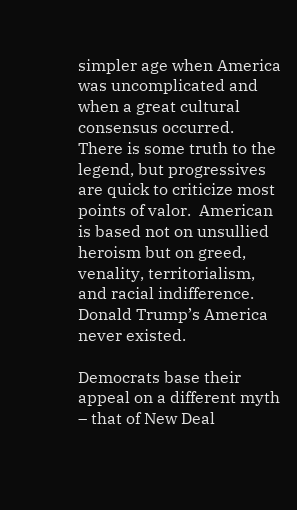simpler age when America was uncomplicated and when a great cultural consensus occurred.   There is some truth to the legend, but progressives are quick to criticize most points of valor.  American is based not on unsullied heroism but on greed, venality, territorialism, and racial indifference.  Donald Trump’s America never existed.

Democrats base their appeal on a different myth – that of New Deal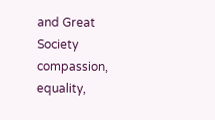and Great Society compassion, equality,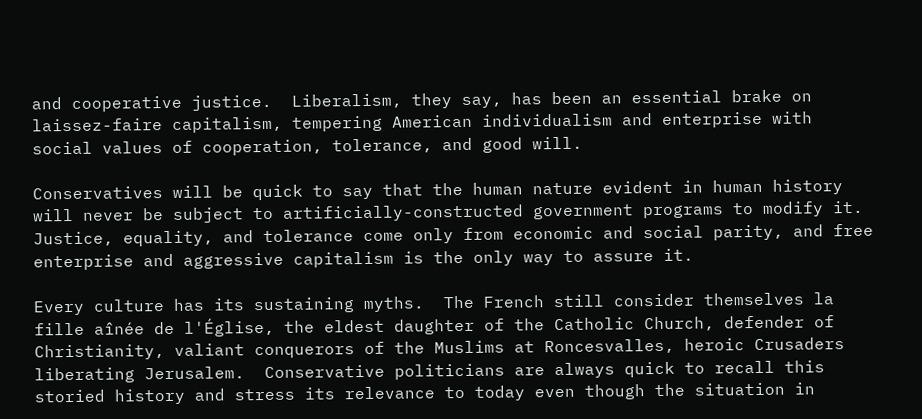and cooperative justice.  Liberalism, they say, has been an essential brake on laissez-faire capitalism, tempering American individualism and enterprise with social values of cooperation, tolerance, and good will.

Conservatives will be quick to say that the human nature evident in human history will never be subject to artificially-constructed government programs to modify it.  Justice, equality, and tolerance come only from economic and social parity, and free enterprise and aggressive capitalism is the only way to assure it.

Every culture has its sustaining myths.  The French still consider themselves la fille aînée de l'Église, the eldest daughter of the Catholic Church, defender of Christianity, valiant conquerors of the Muslims at Roncesvalles, heroic Crusaders liberating Jerusalem.  Conservative politicians are always quick to recall this storied history and stress its relevance to today even though the situation in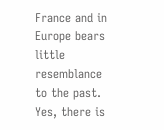France and in Europe bears little resemblance to the past.  Yes, there is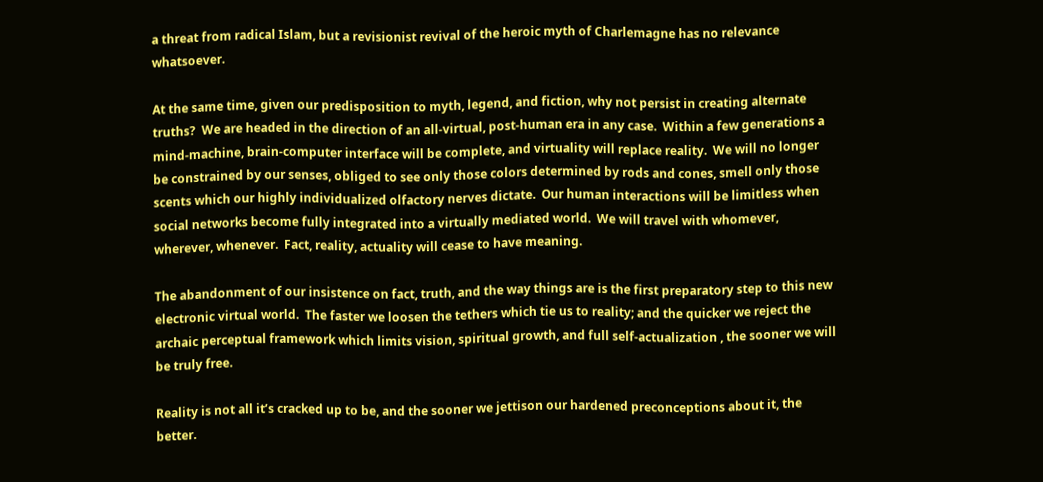a threat from radical Islam, but a revisionist revival of the heroic myth of Charlemagne has no relevance whatsoever.

At the same time, given our predisposition to myth, legend, and fiction, why not persist in creating alternate truths?  We are headed in the direction of an all-virtual, post-human era in any case.  Within a few generations a mind-machine, brain-computer interface will be complete, and virtuality will replace reality.  We will no longer be constrained by our senses, obliged to see only those colors determined by rods and cones, smell only those scents which our highly individualized olfactory nerves dictate.  Our human interactions will be limitless when social networks become fully integrated into a virtually mediated world.  We will travel with whomever, wherever, whenever.  Fact, reality, actuality will cease to have meaning.

The abandonment of our insistence on fact, truth, and the way things are is the first preparatory step to this new electronic virtual world.  The faster we loosen the tethers which tie us to reality; and the quicker we reject the archaic perceptual framework which limits vision, spiritual growth, and full self-actualization , the sooner we will be truly free.

Reality is not all it’s cracked up to be, and the sooner we jettison our hardened preconceptions about it, the better.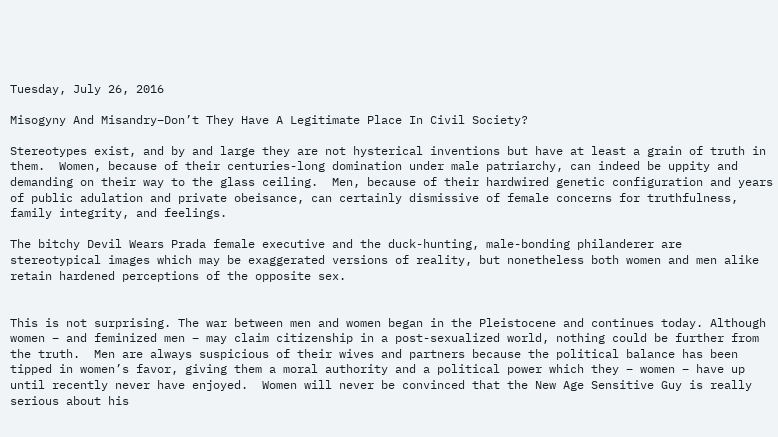Tuesday, July 26, 2016

Misogyny And Misandry–Don’t They Have A Legitimate Place In Civil Society?

Stereotypes exist, and by and large they are not hysterical inventions but have at least a grain of truth in them.  Women, because of their centuries-long domination under male patriarchy, can indeed be uppity and demanding on their way to the glass ceiling.  Men, because of their hardwired genetic configuration and years of public adulation and private obeisance, can certainly dismissive of female concerns for truthfulness, family integrity, and feelings.

The bitchy Devil Wears Prada female executive and the duck-hunting, male-bonding philanderer are stereotypical images which may be exaggerated versions of reality, but nonetheless both women and men alike retain hardened perceptions of the opposite sex.


This is not surprising. The war between men and women began in the Pleistocene and continues today. Although women – and feminized men – may claim citizenship in a post-sexualized world, nothing could be further from the truth.  Men are always suspicious of their wives and partners because the political balance has been tipped in women’s favor, giving them a moral authority and a political power which they – women – have up until recently never have enjoyed.  Women will never be convinced that the New Age Sensitive Guy is really serious about his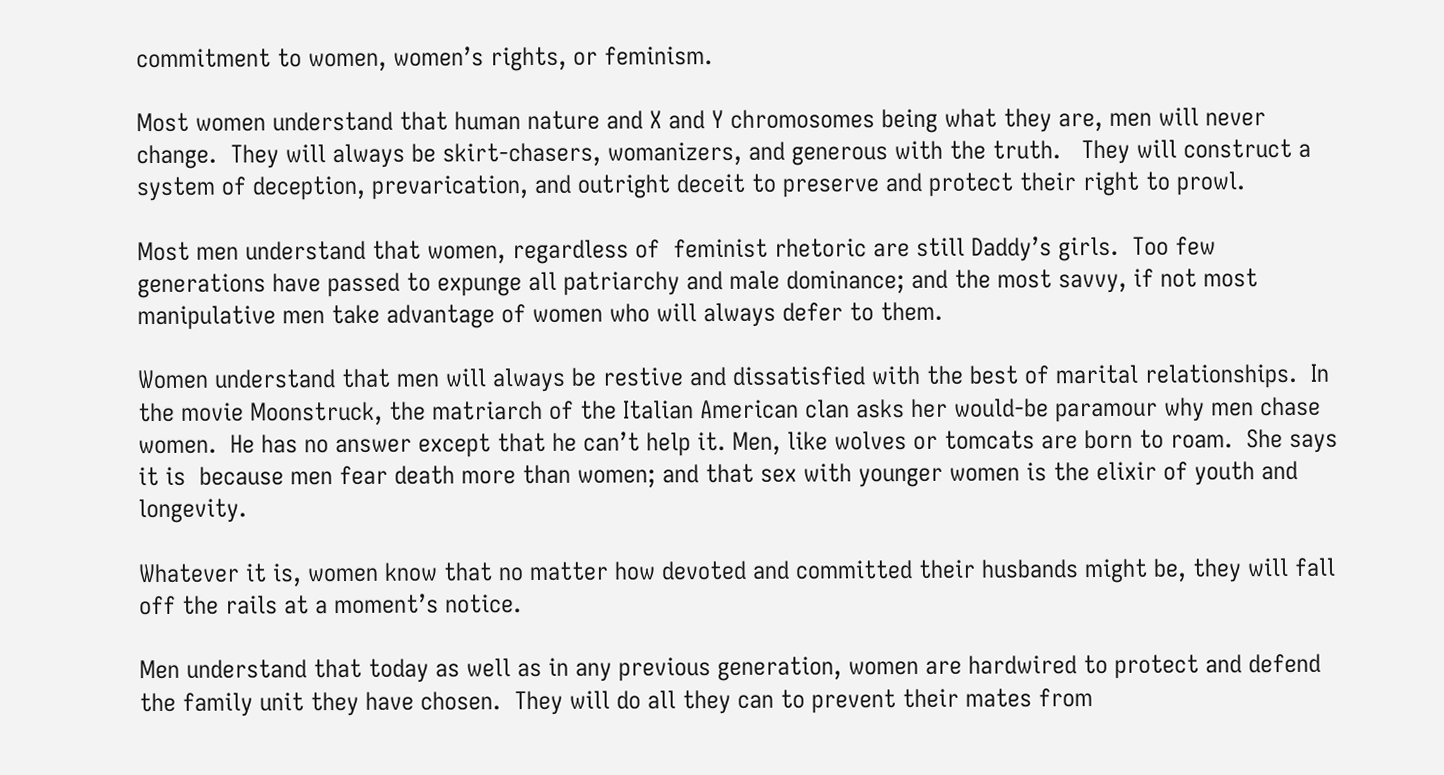commitment to women, women’s rights, or feminism.

Most women understand that human nature and X and Y chromosomes being what they are, men will never change.  They will always be skirt-chasers, womanizers, and generous with the truth.   They will construct a system of deception, prevarication, and outright deceit to preserve and protect their right to prowl.

Most men understand that women, regardless of  feminist rhetoric are still Daddy’s girls.  Too few generations have passed to expunge all patriarchy and male dominance; and the most savvy, if not most manipulative men take advantage of women who will always defer to them.

Women understand that men will always be restive and dissatisfied with the best of marital relationships.  In the movie Moonstruck, the matriarch of the Italian American clan asks her would-be paramour why men chase women.  He has no answer except that he can’t help it. Men, like wolves or tomcats are born to roam.  She says it is  because men fear death more than women; and that sex with younger women is the elixir of youth and longevity.

Whatever it is, women know that no matter how devoted and committed their husbands might be, they will fall off the rails at a moment’s notice.

Men understand that today as well as in any previous generation, women are hardwired to protect and defend the family unit they have chosen.  They will do all they can to prevent their mates from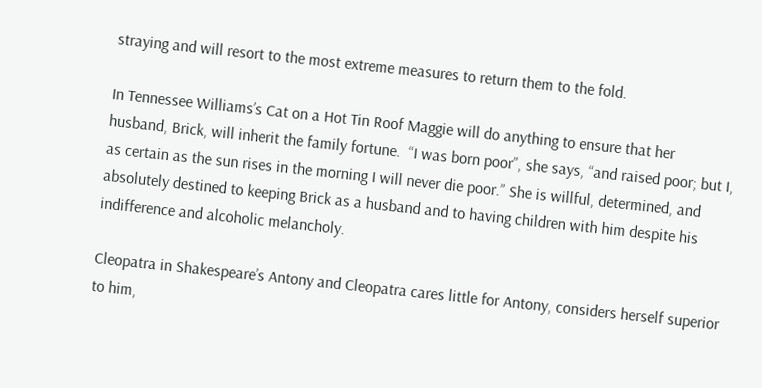straying and will resort to the most extreme measures to return them to the fold.

In Tennessee Williams’s Cat on a Hot Tin Roof Maggie will do anything to ensure that her husband, Brick, will inherit the family fortune.  “I was born poor”, she says, “and raised poor; but I, as certain as the sun rises in the morning I will never die poor.” She is willful, determined, and absolutely destined to keeping Brick as a husband and to having children with him despite his indifference and alcoholic melancholy.

Cleopatra in Shakespeare’s Antony and Cleopatra cares little for Antony, considers herself superior to him,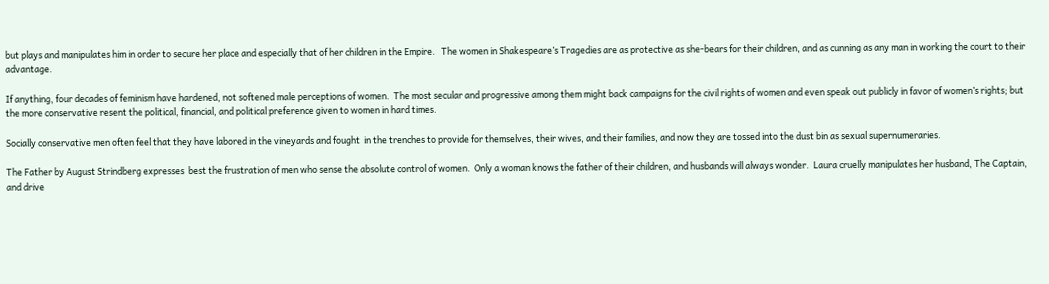but plays and manipulates him in order to secure her place and especially that of her children in the Empire.   The women in Shakespeare’s Tragedies are as protective as she-bears for their children, and as cunning as any man in working the court to their advantage.

If anything, four decades of feminism have hardened, not softened male perceptions of women.  The most secular and progressive among them might back campaigns for the civil rights of women and even speak out publicly in favor of women’s rights; but the more conservative resent the political, financial, and political preference given to women in hard times.

Socially conservative men often feel that they have labored in the vineyards and fought  in the trenches to provide for themselves, their wives, and their families, and now they are tossed into the dust bin as sexual supernumeraries.

The Father by August Strindberg expresses  best the frustration of men who sense the absolute control of women.  Only a woman knows the father of their children, and husbands will always wonder.  Laura cruelly manipulates her husband, The Captain, and drive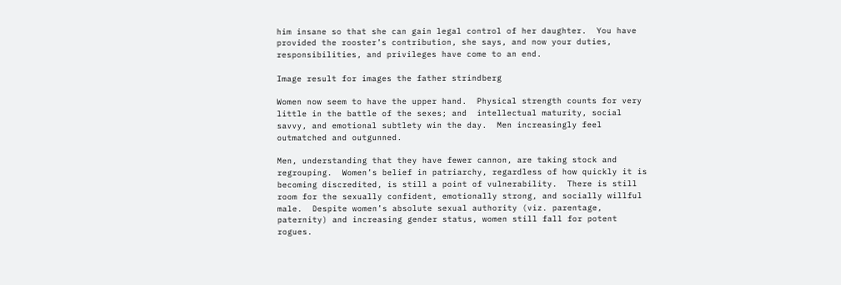him insane so that she can gain legal control of her daughter.  You have provided the rooster’s contribution, she says, and now your duties, responsibilities, and privileges have come to an end.

Image result for images the father strindberg

Women now seem to have the upper hand.  Physical strength counts for very little in the battle of the sexes; and  intellectual maturity, social savvy, and emotional subtlety win the day.  Men increasingly feel outmatched and outgunned.

Men, understanding that they have fewer cannon, are taking stock and regrouping.  Women’s belief in patriarchy, regardless of how quickly it is becoming discredited, is still a point of vulnerability.  There is still room for the sexually confident, emotionally strong, and socially willful male.  Despite women’s absolute sexual authority (viz. parentage, paternity) and increasing gender status, women still fall for potent rogues.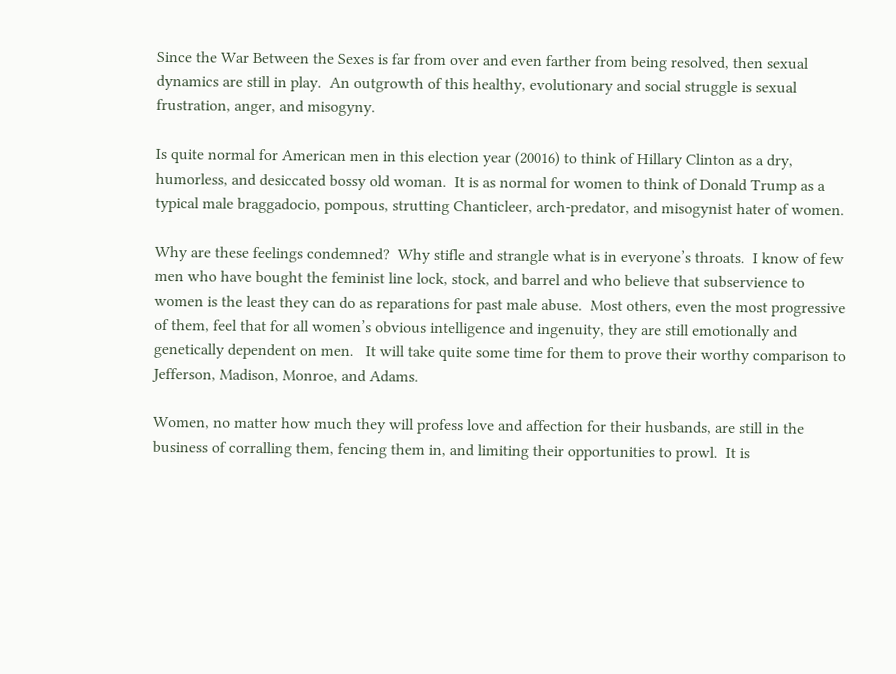Since the War Between the Sexes is far from over and even farther from being resolved, then sexual dynamics are still in play.  An outgrowth of this healthy, evolutionary and social struggle is sexual frustration, anger, and misogyny.

Is quite normal for American men in this election year (20016) to think of Hillary Clinton as a dry, humorless, and desiccated bossy old woman.  It is as normal for women to think of Donald Trump as a typical male braggadocio, pompous, strutting Chanticleer, arch-predator, and misogynist hater of women.

Why are these feelings condemned?  Why stifle and strangle what is in everyone’s throats.  I know of few men who have bought the feminist line lock, stock, and barrel and who believe that subservience to women is the least they can do as reparations for past male abuse.  Most others, even the most progressive of them, feel that for all women’s obvious intelligence and ingenuity, they are still emotionally and genetically dependent on men.   It will take quite some time for them to prove their worthy comparison to Jefferson, Madison, Monroe, and Adams.

Women, no matter how much they will profess love and affection for their husbands, are still in the business of corralling them, fencing them in, and limiting their opportunities to prowl.  It is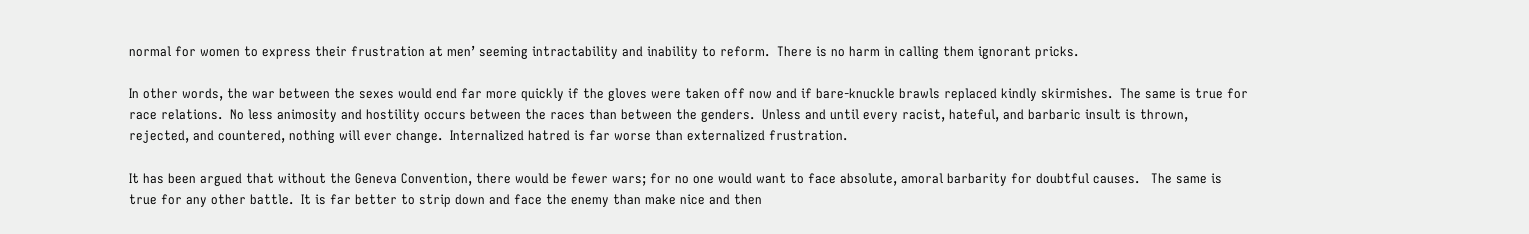normal for women to express their frustration at men’ seeming intractability and inability to reform.  There is no harm in calling them ignorant pricks.

In other words, the war between the sexes would end far more quickly if the gloves were taken off now and if bare-knuckle brawls replaced kindly skirmishes.  The same is true for race relations.  No less animosity and hostility occurs between the races than between the genders.  Unless and until every racist, hateful, and barbaric insult is thrown, rejected, and countered, nothing will ever change.  Internalized hatred is far worse than externalized frustration.

It has been argued that without the Geneva Convention, there would be fewer wars; for no one would want to face absolute, amoral barbarity for doubtful causes.   The same is true for any other battle.  It is far better to strip down and face the enemy than make nice and then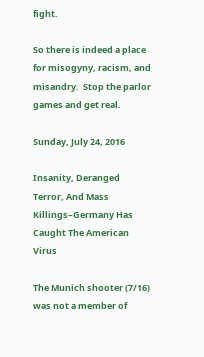fight.

So there is indeed a place for misogyny, racism, and misandry.  Stop the parlor games and get real.

Sunday, July 24, 2016

Insanity, Deranged Terror, And Mass Killings–Germany Has Caught The American Virus

The Munich shooter (7/16) was not a member of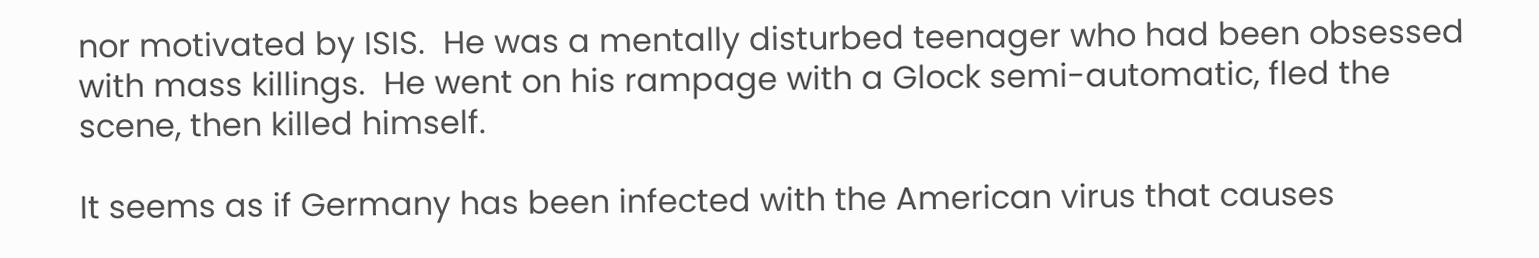nor motivated by ISIS.  He was a mentally disturbed teenager who had been obsessed with mass killings.  He went on his rampage with a Glock semi-automatic, fled the scene, then killed himself.

It seems as if Germany has been infected with the American virus that causes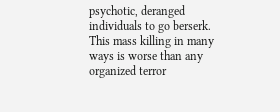psychotic, deranged individuals to go berserk.  This mass killing in many ways is worse than any organized terror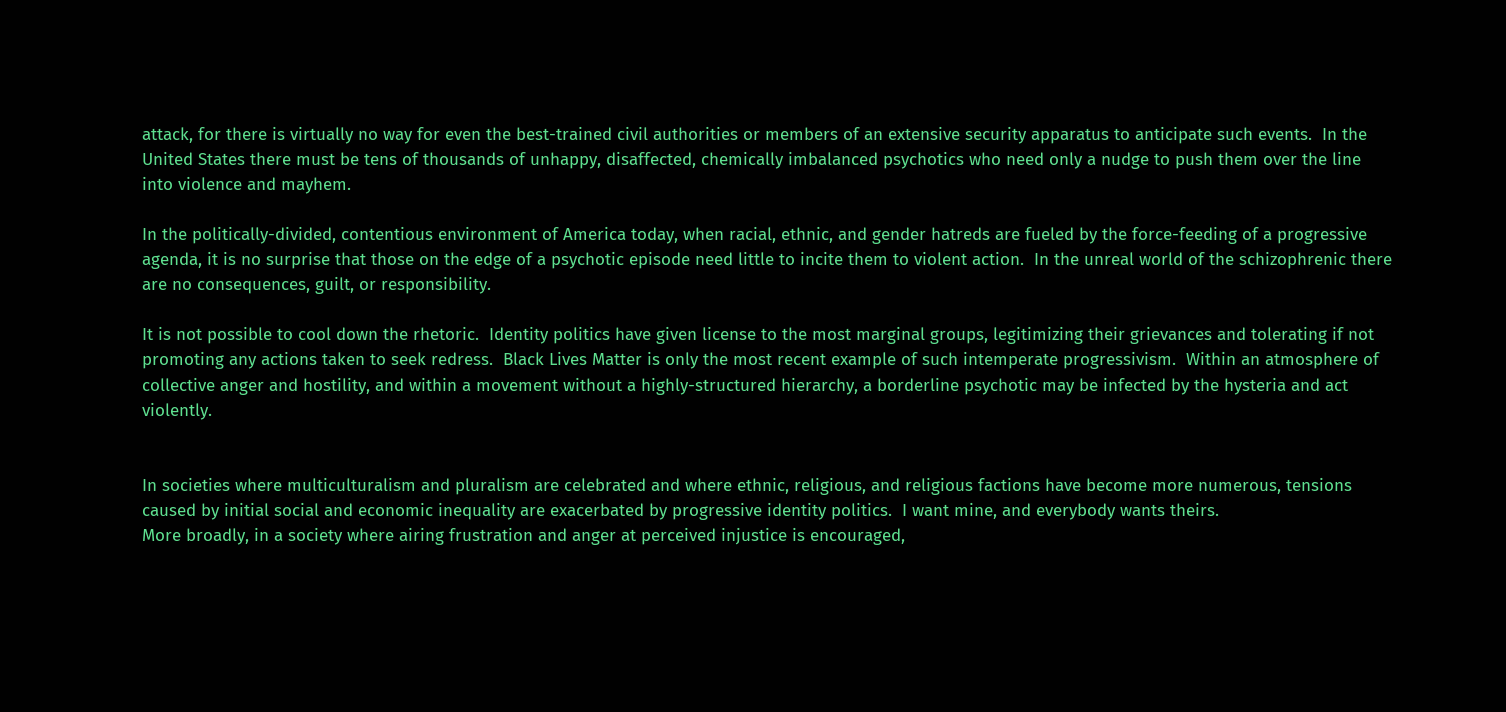attack, for there is virtually no way for even the best-trained civil authorities or members of an extensive security apparatus to anticipate such events.  In the United States there must be tens of thousands of unhappy, disaffected, chemically imbalanced psychotics who need only a nudge to push them over the line into violence and mayhem.

In the politically-divided, contentious environment of America today, when racial, ethnic, and gender hatreds are fueled by the force-feeding of a progressive agenda, it is no surprise that those on the edge of a psychotic episode need little to incite them to violent action.  In the unreal world of the schizophrenic there are no consequences, guilt, or responsibility.

It is not possible to cool down the rhetoric.  Identity politics have given license to the most marginal groups, legitimizing their grievances and tolerating if not promoting any actions taken to seek redress.  Black Lives Matter is only the most recent example of such intemperate progressivism.  Within an atmosphere of collective anger and hostility, and within a movement without a highly-structured hierarchy, a borderline psychotic may be infected by the hysteria and act violently.


In societies where multiculturalism and pluralism are celebrated and where ethnic, religious, and religious factions have become more numerous, tensions caused by initial social and economic inequality are exacerbated by progressive identity politics.  I want mine, and everybody wants theirs.
More broadly, in a society where airing frustration and anger at perceived injustice is encouraged,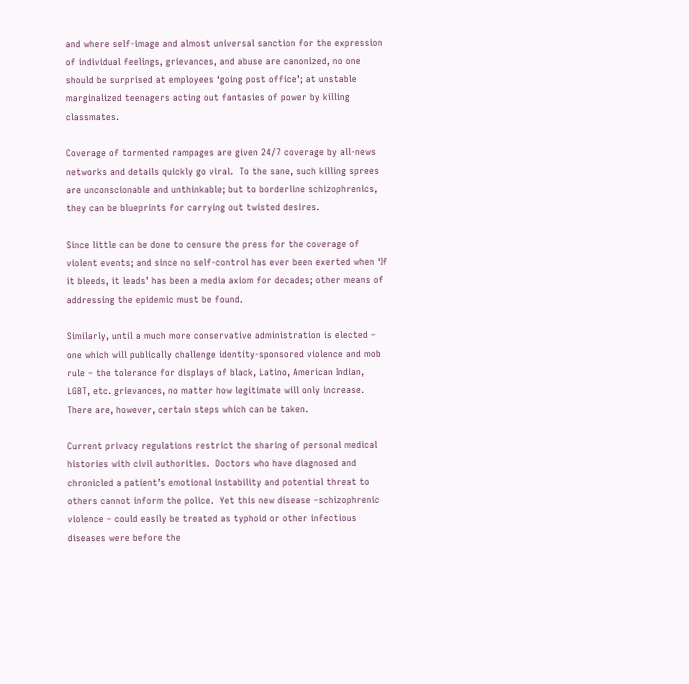and where self-image and almost universal sanction for the expression of individual feelings, grievances, and abuse are canonized, no one should be surprised at employees ‘going post office’; at unstable marginalized teenagers acting out fantasies of power by killing classmates.

Coverage of tormented rampages are given 24/7 coverage by all-news networks and details quickly go viral.  To the sane, such killing sprees are unconscionable and unthinkable; but to borderline schizophrenics, they can be blueprints for carrying out twisted desires.

Since little can be done to censure the press for the coverage of violent events; and since no self-control has ever been exerted when ‘If it bleeds, it leads’ has been a media axiom for decades; other means of addressing the epidemic must be found.

Similarly, until a much more conservative administration is elected – one which will publically challenge identity-sponsored violence and mob rule – the tolerance for displays of black, Latino, American Indian, LGBT, etc. grievances, no matter how legitimate will only increase.
There are, however, certain steps which can be taken.

Current privacy regulations restrict the sharing of personal medical histories with civil authorities.  Doctors who have diagnosed and chronicled a patient’s emotional instability and potential threat to others cannot inform the police.  Yet this new disease –schizophrenic violence – could easily be treated as typhoid or other infectious diseases were before the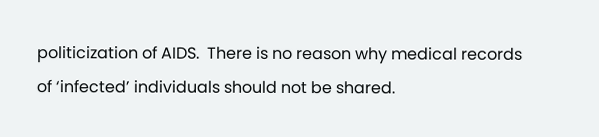politicization of AIDS.  There is no reason why medical records of ‘infected’ individuals should not be shared.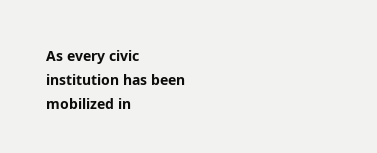As every civic institution has been mobilized in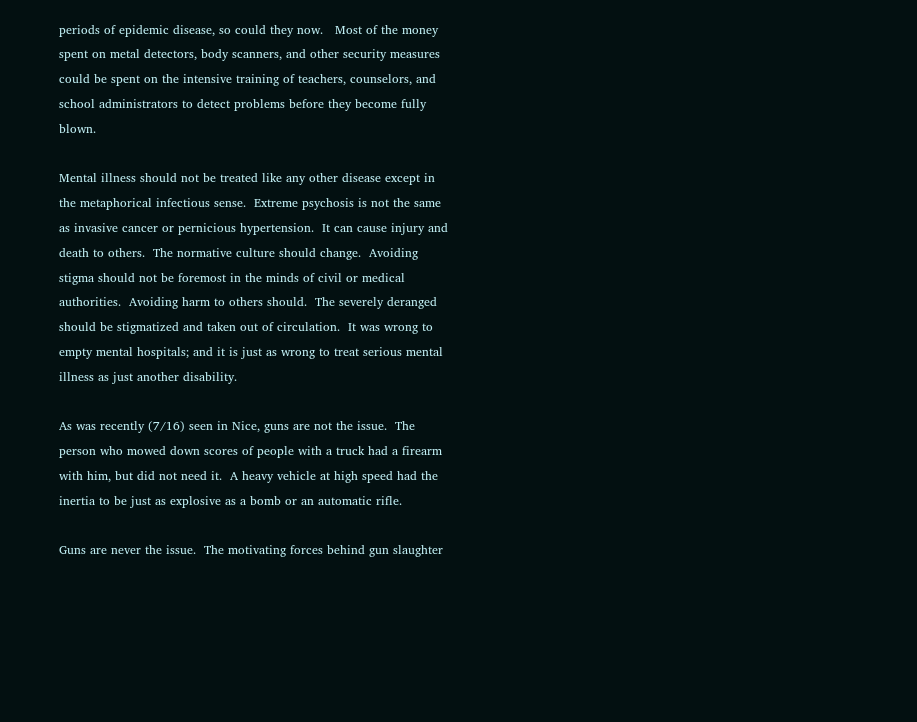periods of epidemic disease, so could they now.   Most of the money spent on metal detectors, body scanners, and other security measures could be spent on the intensive training of teachers, counselors, and school administrators to detect problems before they become fully blown.

Mental illness should not be treated like any other disease except in the metaphorical infectious sense.  Extreme psychosis is not the same as invasive cancer or pernicious hypertension.  It can cause injury and death to others.  The normative culture should change.  Avoiding stigma should not be foremost in the minds of civil or medical authorities.  Avoiding harm to others should.  The severely deranged should be stigmatized and taken out of circulation.  It was wrong to empty mental hospitals; and it is just as wrong to treat serious mental illness as just another disability.

As was recently (7/16) seen in Nice, guns are not the issue.  The person who mowed down scores of people with a truck had a firearm with him, but did not need it.  A heavy vehicle at high speed had the inertia to be just as explosive as a bomb or an automatic rifle.

Guns are never the issue.  The motivating forces behind gun slaughter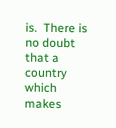is.  There is no doubt that a country which makes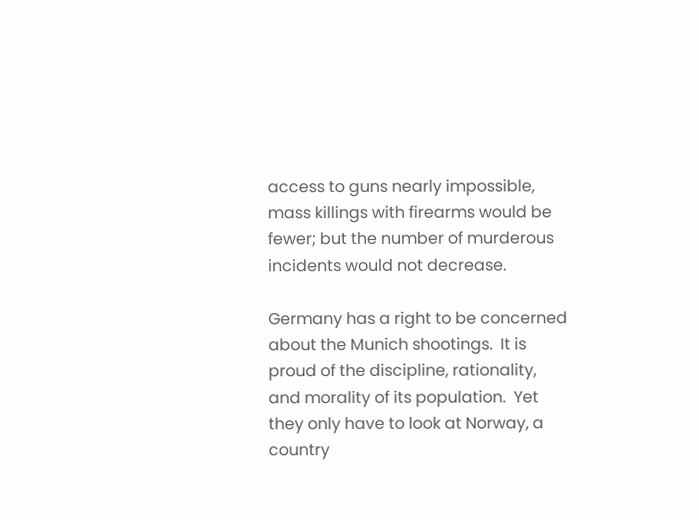access to guns nearly impossible,  mass killings with firearms would be fewer; but the number of murderous incidents would not decrease.

Germany has a right to be concerned about the Munich shootings.  It is proud of the discipline, rationality, and morality of its population.  Yet they only have to look at Norway, a country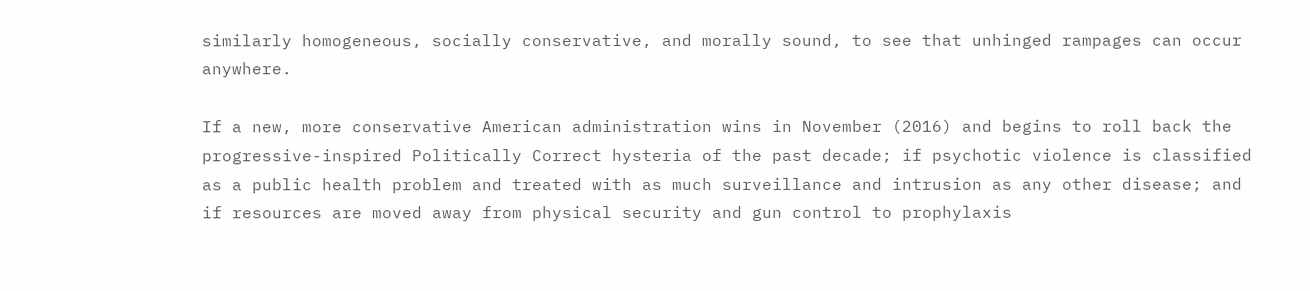similarly homogeneous, socially conservative, and morally sound, to see that unhinged rampages can occur anywhere.

If a new, more conservative American administration wins in November (2016) and begins to roll back the progressive-inspired Politically Correct hysteria of the past decade; if psychotic violence is classified as a public health problem and treated with as much surveillance and intrusion as any other disease; and if resources are moved away from physical security and gun control to prophylaxis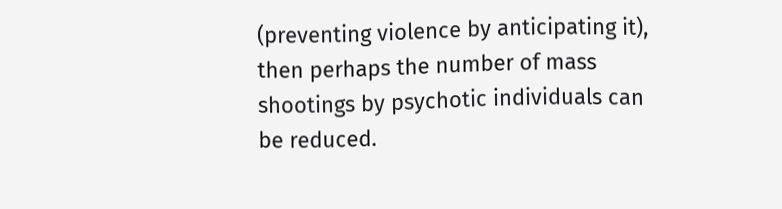(preventing violence by anticipating it), then perhaps the number of mass shootings by psychotic individuals can be reduced.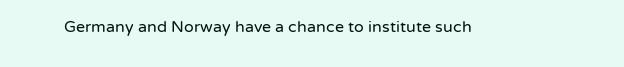Germany and Norway have a chance to institute such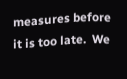measures before it is too late.  We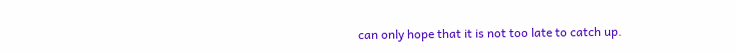can only hope that it is not too late to catch up.